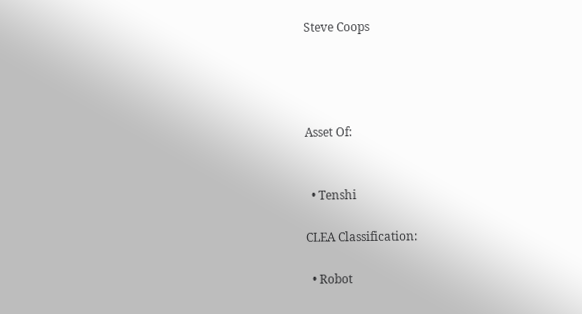Steve Coops




Asset Of:


  • Tenshi

CLEA Classification:

  • Robot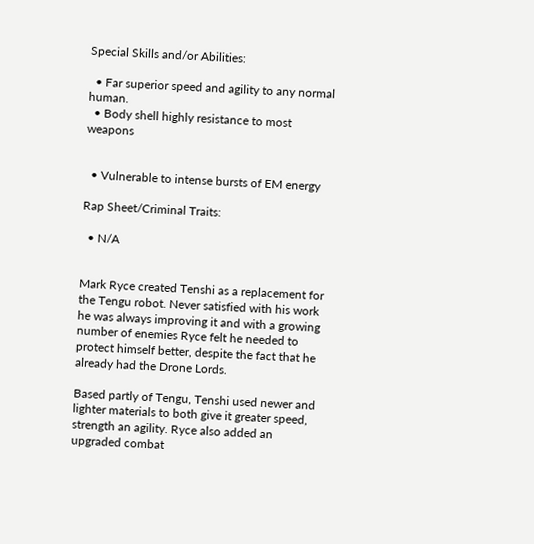Special Skills and/or Abilities:

  • Far superior speed and agility to any normal human.
  • Body shell highly resistance to most weapons


  • Vulnerable to intense bursts of EM energy

Rap Sheet/Criminal Traits:

  • N/A


Mark Ryce created Tenshi as a replacement for the Tengu robot. Never satisfied with his work he was always improving it and with a growing number of enemies Ryce felt he needed to protect himself better, despite the fact that he already had the Drone Lords.

Based partly of Tengu, Tenshi used newer and lighter materials to both give it greater speed, strength an agility. Ryce also added an upgraded combat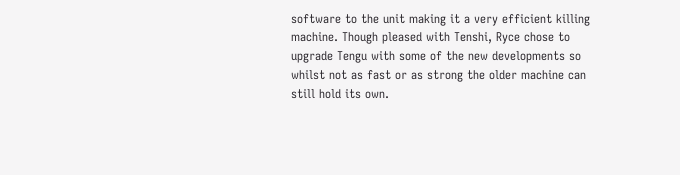software to the unit making it a very efficient killing machine. Though pleased with Tenshi, Ryce chose to upgrade Tengu with some of the new developments so whilst not as fast or as strong the older machine can still hold its own.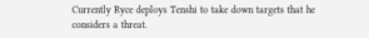Currently Ryce deploys Tenshi to take down targets that he considers a threat.